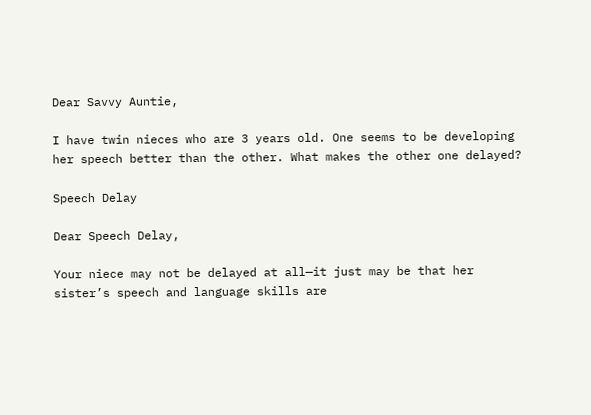Dear Savvy Auntie,

I have twin nieces who are 3 years old. One seems to be developing her speech better than the other. What makes the other one delayed?

Speech Delay

Dear Speech Delay,

Your niece may not be delayed at all—it just may be that her sister’s speech and language skills are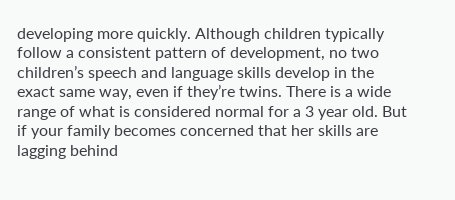developing more quickly. Although children typically follow a consistent pattern of development, no two children’s speech and language skills develop in the exact same way, even if they’re twins. There is a wide range of what is considered normal for a 3 year old. But if your family becomes concerned that her skills are lagging behind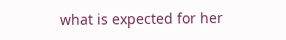what is expected for her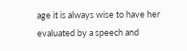age it is always wise to have her evaluated by a speech and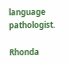language pathologist.

Rhonda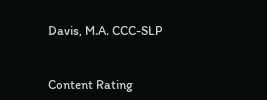Davis, M.A. CCC-SLP


Content Rating